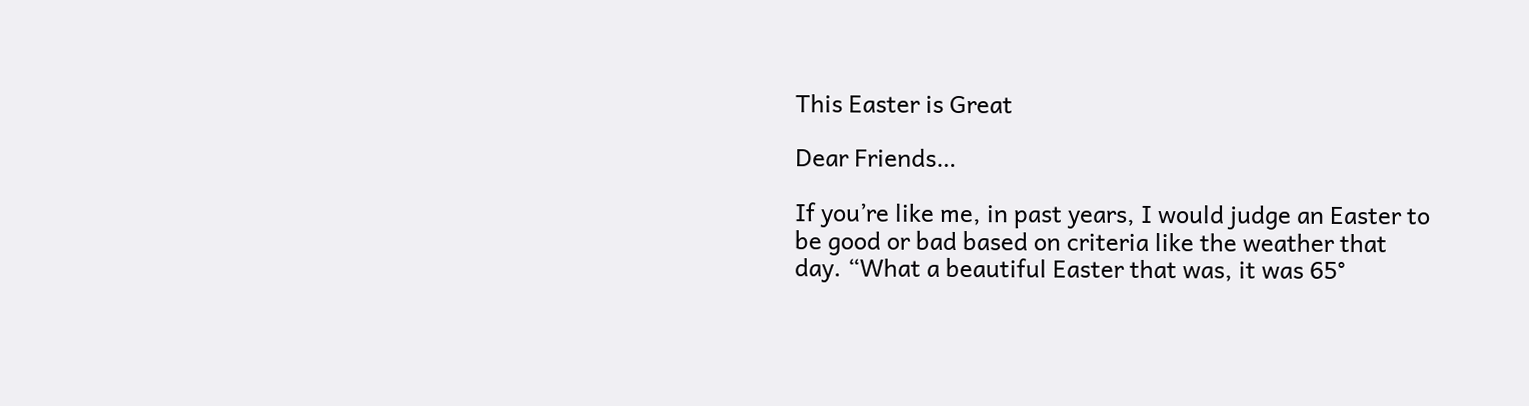This Easter is Great

Dear Friends…

If you’re like me, in past years, I would judge an Easter to be good or bad based on criteria like the weather that day. “What a beautiful Easter that was, it was 65°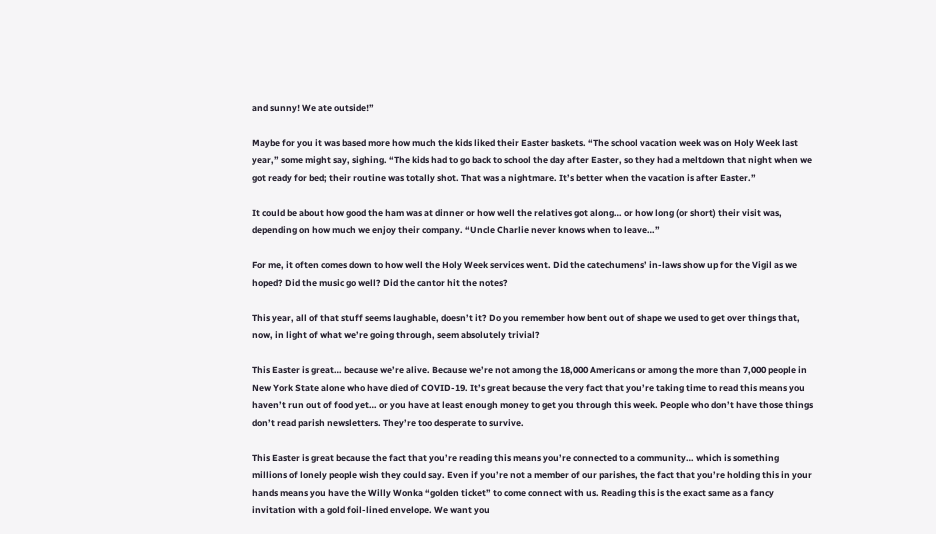and sunny! We ate outside!”

Maybe for you it was based more how much the kids liked their Easter baskets. “The school vacation week was on Holy Week last year,” some might say, sighing. “The kids had to go back to school the day after Easter, so they had a meltdown that night when we got ready for bed; their routine was totally shot. That was a nightmare. It’s better when the vacation is after Easter.”

It could be about how good the ham was at dinner or how well the relatives got along… or how long (or short) their visit was, depending on how much we enjoy their company. “Uncle Charlie never knows when to leave…”

For me, it often comes down to how well the Holy Week services went. Did the catechumens’ in-laws show up for the Vigil as we hoped? Did the music go well? Did the cantor hit the notes?

This year, all of that stuff seems laughable, doesn’t it? Do you remember how bent out of shape we used to get over things that, now, in light of what we’re going through, seem absolutely trivial?

This Easter is great… because we’re alive. Because we’re not among the 18,000 Americans or among the more than 7,000 people in New York State alone who have died of COVID-19. It’s great because the very fact that you’re taking time to read this means you haven’t run out of food yet… or you have at least enough money to get you through this week. People who don’t have those things don’t read parish newsletters. They’re too desperate to survive.

This Easter is great because the fact that you’re reading this means you’re connected to a community… which is something millions of lonely people wish they could say. Even if you’re not a member of our parishes, the fact that you’re holding this in your hands means you have the Willy Wonka “golden ticket” to come connect with us. Reading this is the exact same as a fancy invitation with a gold foil-lined envelope. We want you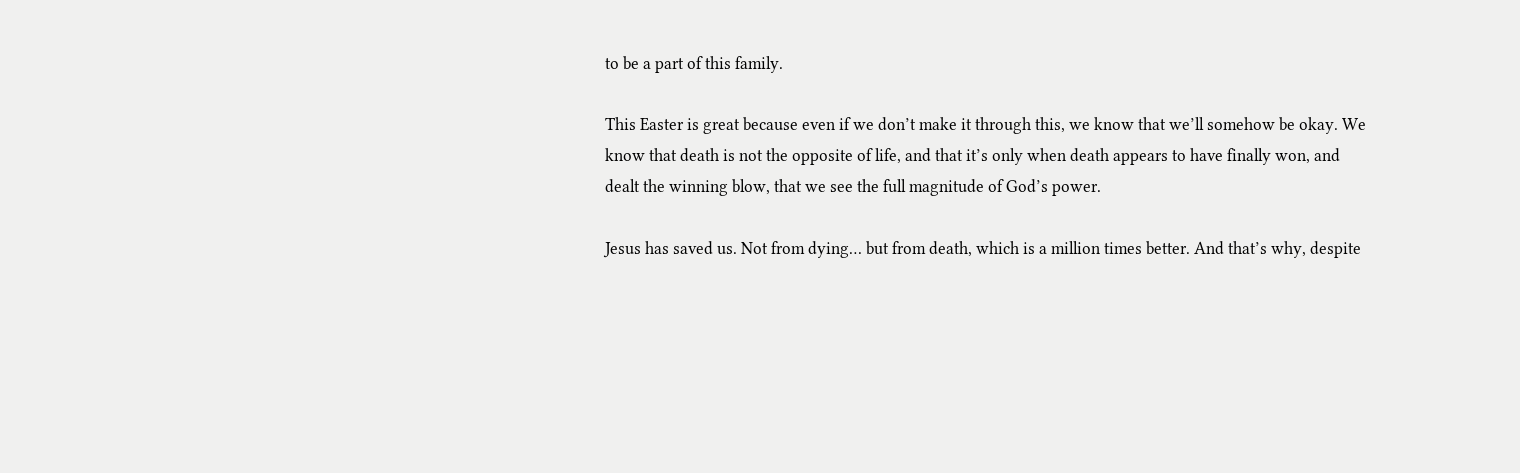to be a part of this family.

This Easter is great because even if we don’t make it through this, we know that we’ll somehow be okay. We know that death is not the opposite of life, and that it’s only when death appears to have finally won, and dealt the winning blow, that we see the full magnitude of God’s power.

Jesus has saved us. Not from dying… but from death, which is a million times better. And that’s why, despite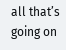all that’s going on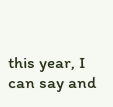this year, I can say and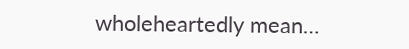wholeheartedly mean…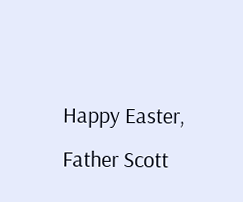Happy Easter,
Father Scott